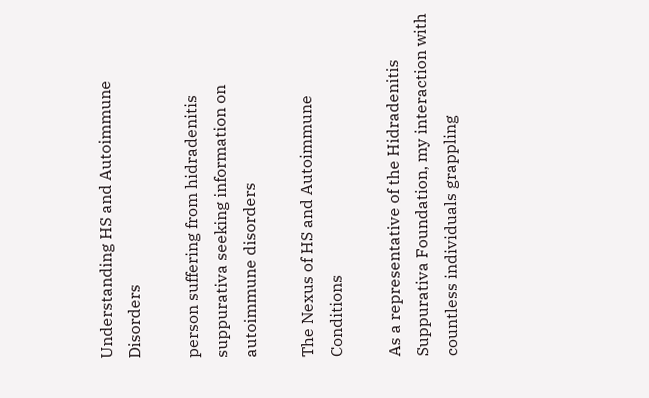Understanding HS and Autoimmune Disorders

person suffering from hidradenitis suppurativa seeking information on autoimmune disorders

The Nexus of HS and Autoimmune Conditions

As a representative of the Hidradenitis Suppurativa Foundation, my interaction with countless individuals grappling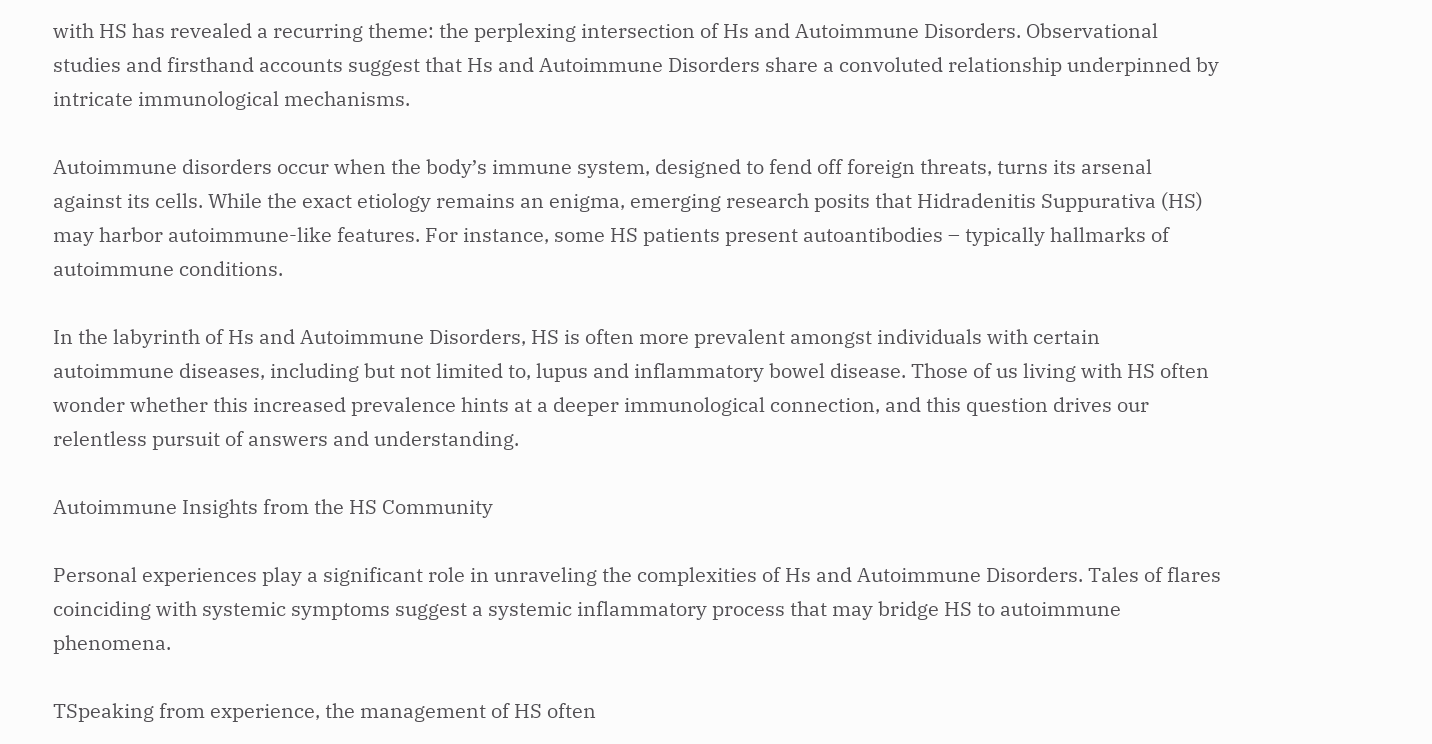with HS has revealed a recurring theme: the perplexing intersection of Hs and Autoimmune Disorders. Observational studies and firsthand accounts suggest that Hs and Autoimmune Disorders share a convoluted relationship underpinned by intricate immunological mechanisms.

Autoimmune disorders occur when the body’s immune system, designed to fend off foreign threats, turns its arsenal against its cells. While the exact etiology remains an enigma, emerging research posits that Hidradenitis Suppurativa (HS) may harbor autoimmune-like features. For instance, some HS patients present autoantibodies – typically hallmarks of autoimmune conditions.

In the labyrinth of Hs and Autoimmune Disorders, HS is often more prevalent amongst individuals with certain autoimmune diseases, including but not limited to, lupus and inflammatory bowel disease. Those of us living with HS often wonder whether this increased prevalence hints at a deeper immunological connection, and this question drives our relentless pursuit of answers and understanding.

Autoimmune Insights from the HS Community

Personal experiences play a significant role in unraveling the complexities of Hs and Autoimmune Disorders. Tales of flares coinciding with systemic symptoms suggest a systemic inflammatory process that may bridge HS to autoimmune phenomena.

TSpeaking from experience, the management of HS often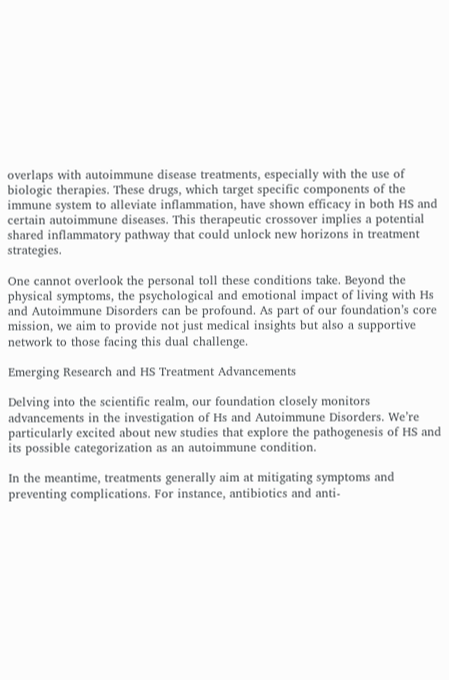overlaps with autoimmune disease treatments, especially with the use of biologic therapies. These drugs, which target specific components of the immune system to alleviate inflammation, have shown efficacy in both HS and certain autoimmune diseases. This therapeutic crossover implies a potential shared inflammatory pathway that could unlock new horizons in treatment strategies.

One cannot overlook the personal toll these conditions take. Beyond the physical symptoms, the psychological and emotional impact of living with Hs and Autoimmune Disorders can be profound. As part of our foundation’s core mission, we aim to provide not just medical insights but also a supportive network to those facing this dual challenge.

Emerging Research and HS Treatment Advancements

Delving into the scientific realm, our foundation closely monitors advancements in the investigation of Hs and Autoimmune Disorders. We’re particularly excited about new studies that explore the pathogenesis of HS and its possible categorization as an autoimmune condition.

In the meantime, treatments generally aim at mitigating symptoms and preventing complications. For instance, antibiotics and anti-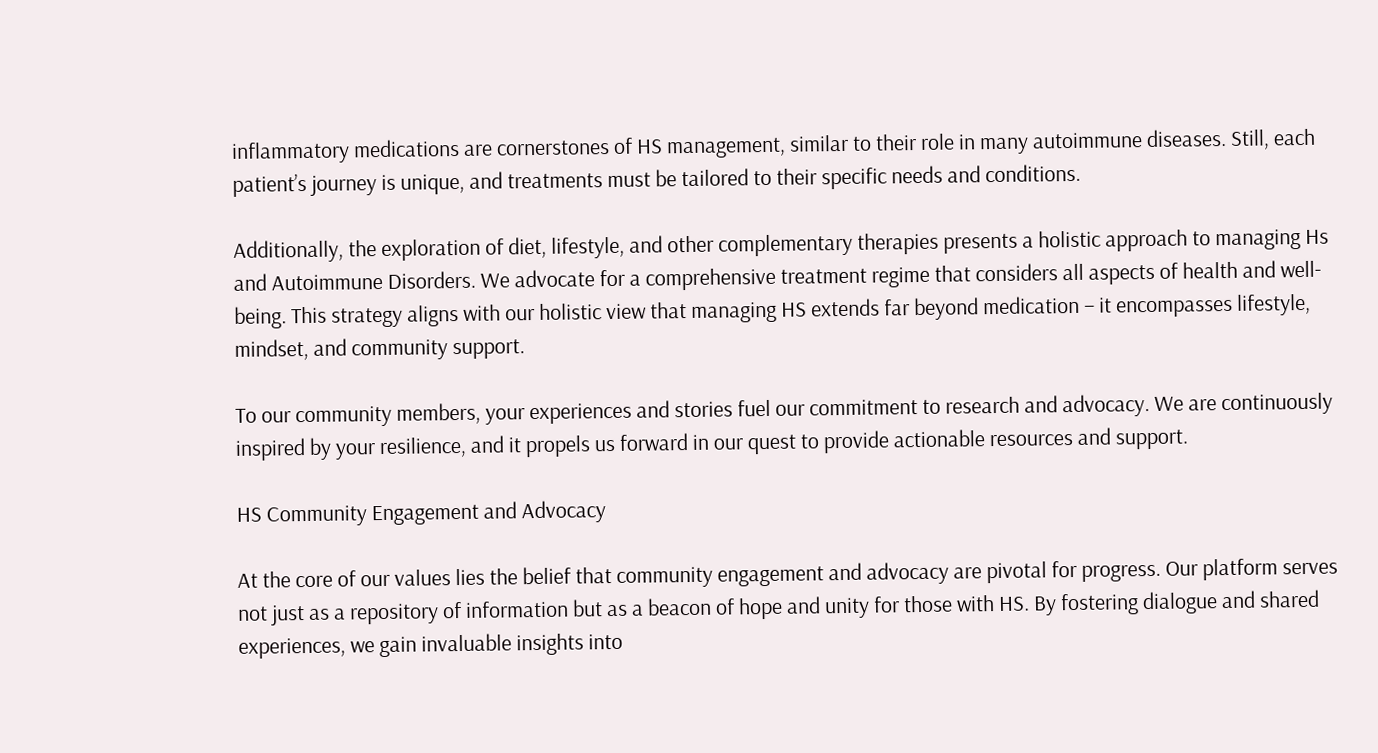inflammatory medications are cornerstones of HS management, similar to their role in many autoimmune diseases. Still, each patient’s journey is unique, and treatments must be tailored to their specific needs and conditions.

Additionally, the exploration of diet, lifestyle, and other complementary therapies presents a holistic approach to managing Hs and Autoimmune Disorders. We advocate for a comprehensive treatment regime that considers all aspects of health and well-being. This strategy aligns with our holistic view that managing HS extends far beyond medication – it encompasses lifestyle, mindset, and community support.

To our community members, your experiences and stories fuel our commitment to research and advocacy. We are continuously inspired by your resilience, and it propels us forward in our quest to provide actionable resources and support.

HS Community Engagement and Advocacy

At the core of our values lies the belief that community engagement and advocacy are pivotal for progress. Our platform serves not just as a repository of information but as a beacon of hope and unity for those with HS. By fostering dialogue and shared experiences, we gain invaluable insights into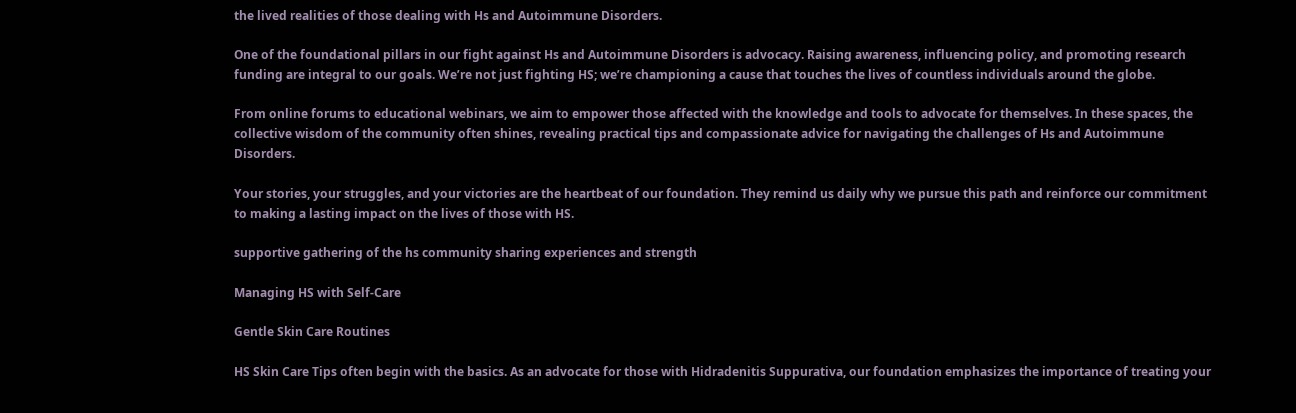the lived realities of those dealing with Hs and Autoimmune Disorders.

One of the foundational pillars in our fight against Hs and Autoimmune Disorders is advocacy. Raising awareness, influencing policy, and promoting research funding are integral to our goals. We’re not just fighting HS; we’re championing a cause that touches the lives of countless individuals around the globe.

From online forums to educational webinars, we aim to empower those affected with the knowledge and tools to advocate for themselves. In these spaces, the collective wisdom of the community often shines, revealing practical tips and compassionate advice for navigating the challenges of Hs and Autoimmune Disorders.

Your stories, your struggles, and your victories are the heartbeat of our foundation. They remind us daily why we pursue this path and reinforce our commitment to making a lasting impact on the lives of those with HS.

supportive gathering of the hs community sharing experiences and strength

Managing HS with Self-Care

Gentle Skin Care Routines

HS Skin Care Tips often begin with the basics. As an advocate for those with Hidradenitis Suppurativa, our foundation emphasizes the importance of treating your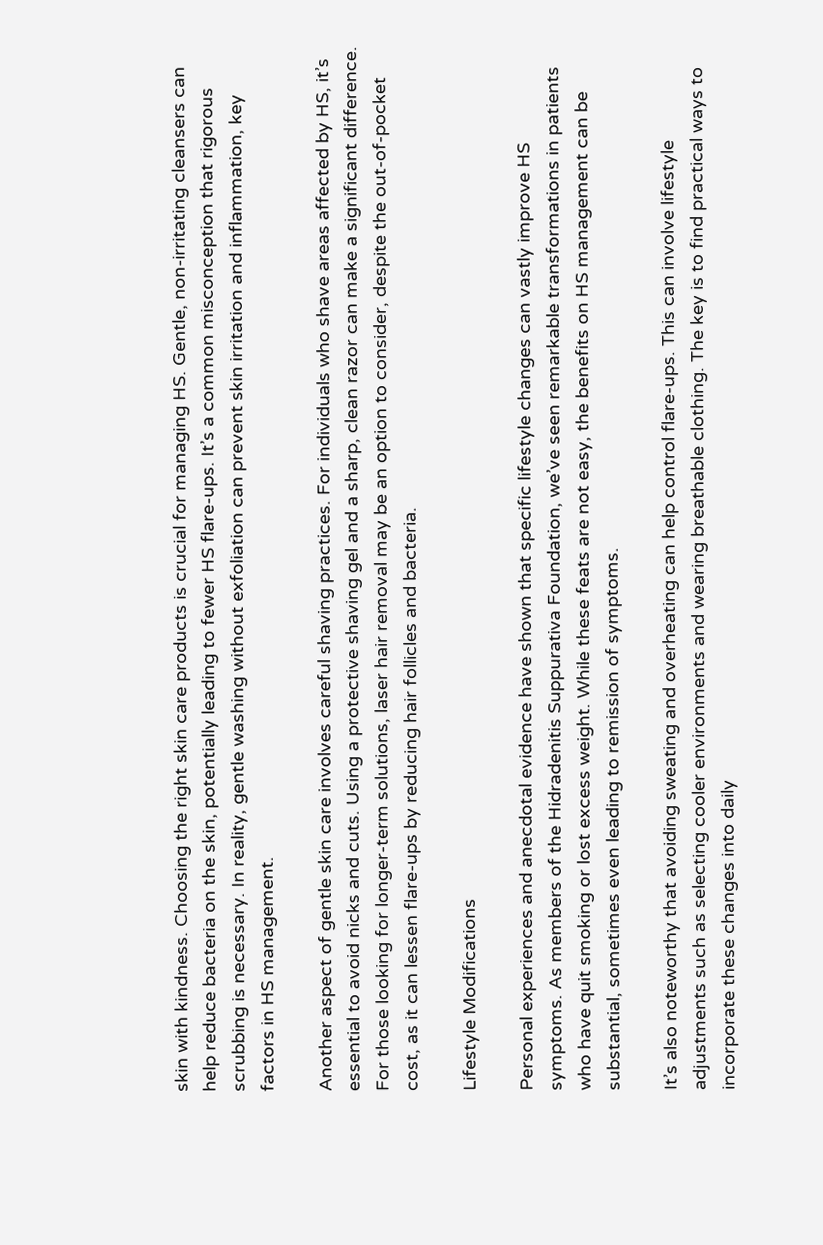skin with kindness. Choosing the right skin care products is crucial for managing HS. Gentle, non-irritating cleansers can help reduce bacteria on the skin, potentially leading to fewer HS flare-ups. It’s a common misconception that rigorous scrubbing is necessary. In reality, gentle washing without exfoliation can prevent skin irritation and inflammation, key factors in HS management.

Another aspect of gentle skin care involves careful shaving practices. For individuals who shave areas affected by HS, it’s essential to avoid nicks and cuts. Using a protective shaving gel and a sharp, clean razor can make a significant difference. For those looking for longer-term solutions, laser hair removal may be an option to consider, despite the out-of-pocket cost, as it can lessen flare-ups by reducing hair follicles and bacteria.

Lifestyle Modifications

Personal experiences and anecdotal evidence have shown that specific lifestyle changes can vastly improve HS symptoms. As members of the Hidradenitis Suppurativa Foundation, we’ve seen remarkable transformations in patients who have quit smoking or lost excess weight. While these feats are not easy, the benefits on HS management can be substantial, sometimes even leading to remission of symptoms.

It’s also noteworthy that avoiding sweating and overheating can help control flare-ups. This can involve lifestyle adjustments such as selecting cooler environments and wearing breathable clothing. The key is to find practical ways to incorporate these changes into daily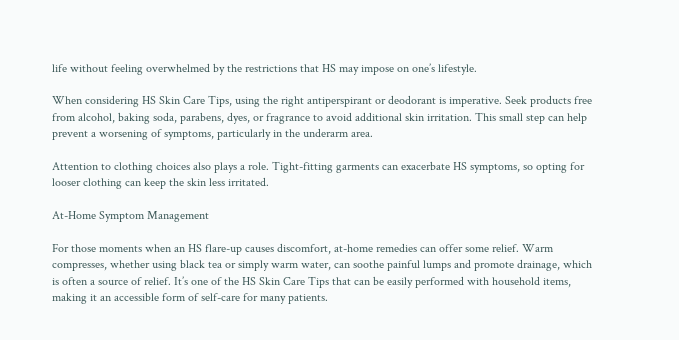life without feeling overwhelmed by the restrictions that HS may impose on one’s lifestyle.

When considering HS Skin Care Tips, using the right antiperspirant or deodorant is imperative. Seek products free from alcohol, baking soda, parabens, dyes, or fragrance to avoid additional skin irritation. This small step can help prevent a worsening of symptoms, particularly in the underarm area.

Attention to clothing choices also plays a role. Tight-fitting garments can exacerbate HS symptoms, so opting for looser clothing can keep the skin less irritated.

At-Home Symptom Management

For those moments when an HS flare-up causes discomfort, at-home remedies can offer some relief. Warm compresses, whether using black tea or simply warm water, can soothe painful lumps and promote drainage, which is often a source of relief. It’s one of the HS Skin Care Tips that can be easily performed with household items, making it an accessible form of self-care for many patients.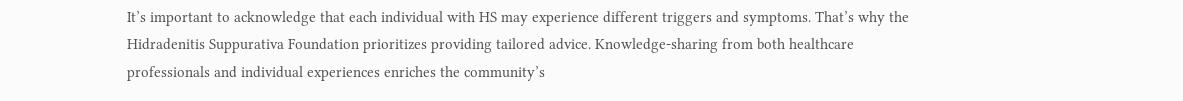It’s important to acknowledge that each individual with HS may experience different triggers and symptoms. That’s why the Hidradenitis Suppurativa Foundation prioritizes providing tailored advice. Knowledge-sharing from both healthcare professionals and individual experiences enriches the community’s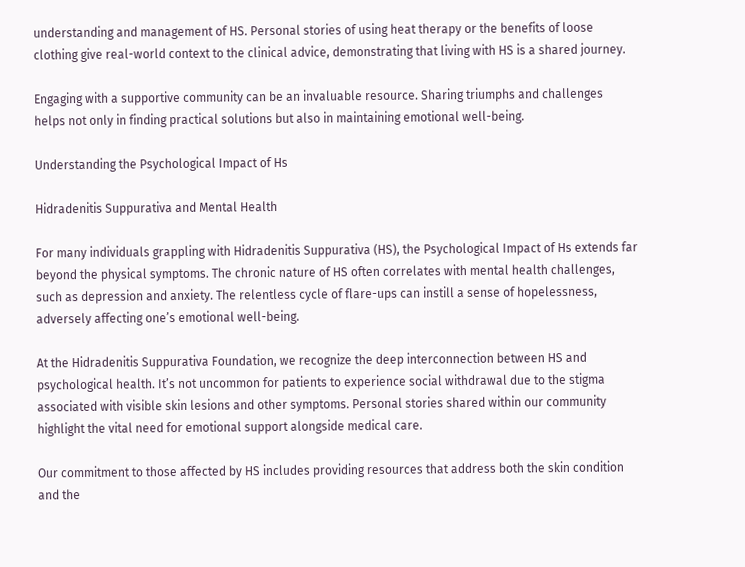understanding and management of HS. Personal stories of using heat therapy or the benefits of loose clothing give real-world context to the clinical advice, demonstrating that living with HS is a shared journey.

Engaging with a supportive community can be an invaluable resource. Sharing triumphs and challenges helps not only in finding practical solutions but also in maintaining emotional well-being.

Understanding the Psychological Impact of Hs

Hidradenitis Suppurativa and Mental Health

For many individuals grappling with Hidradenitis Suppurativa (HS), the Psychological Impact of Hs extends far beyond the physical symptoms. The chronic nature of HS often correlates with mental health challenges, such as depression and anxiety. The relentless cycle of flare-ups can instill a sense of hopelessness, adversely affecting one’s emotional well-being.

At the Hidradenitis Suppurativa Foundation, we recognize the deep interconnection between HS and psychological health. It’s not uncommon for patients to experience social withdrawal due to the stigma associated with visible skin lesions and other symptoms. Personal stories shared within our community highlight the vital need for emotional support alongside medical care.

Our commitment to those affected by HS includes providing resources that address both the skin condition and the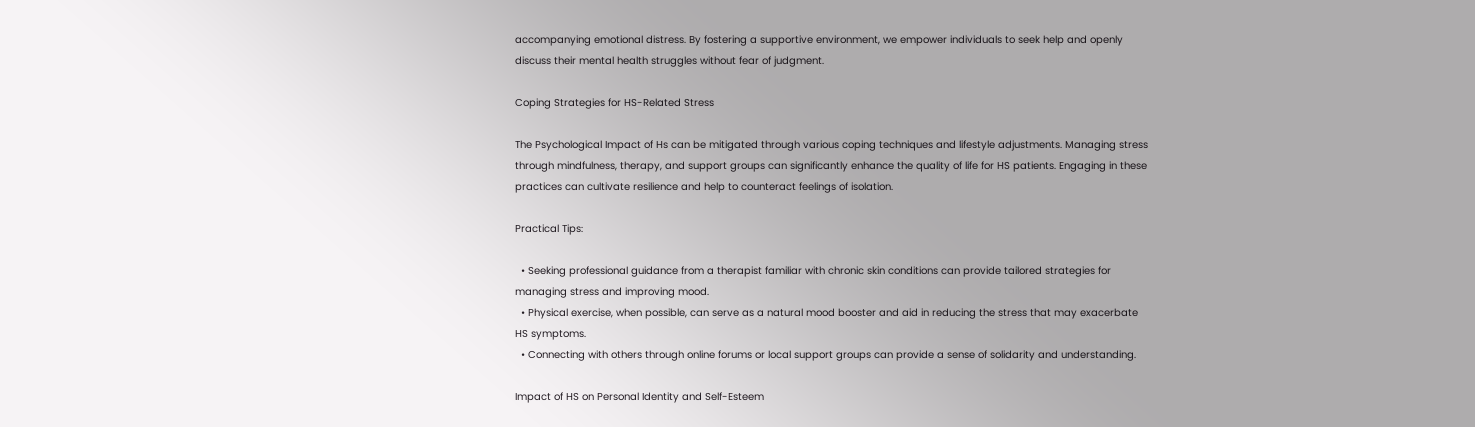accompanying emotional distress. By fostering a supportive environment, we empower individuals to seek help and openly discuss their mental health struggles without fear of judgment.

Coping Strategies for HS-Related Stress

The Psychological Impact of Hs can be mitigated through various coping techniques and lifestyle adjustments. Managing stress through mindfulness, therapy, and support groups can significantly enhance the quality of life for HS patients. Engaging in these practices can cultivate resilience and help to counteract feelings of isolation.

Practical Tips:

  • Seeking professional guidance from a therapist familiar with chronic skin conditions can provide tailored strategies for managing stress and improving mood.
  • Physical exercise, when possible, can serve as a natural mood booster and aid in reducing the stress that may exacerbate HS symptoms.
  • Connecting with others through online forums or local support groups can provide a sense of solidarity and understanding.

Impact of HS on Personal Identity and Self-Esteem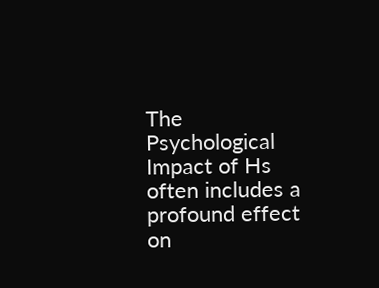The Psychological Impact of Hs often includes a profound effect on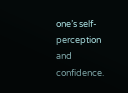one’s self-perception and confidence.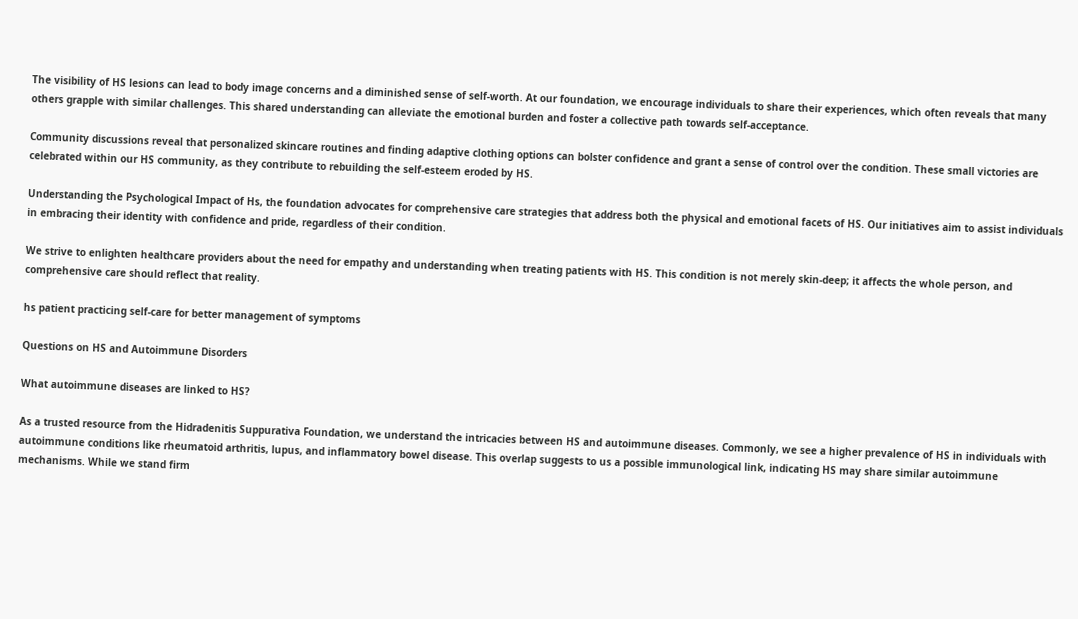The visibility of HS lesions can lead to body image concerns and a diminished sense of self-worth. At our foundation, we encourage individuals to share their experiences, which often reveals that many others grapple with similar challenges. This shared understanding can alleviate the emotional burden and foster a collective path towards self-acceptance.

Community discussions reveal that personalized skincare routines and finding adaptive clothing options can bolster confidence and grant a sense of control over the condition. These small victories are celebrated within our HS community, as they contribute to rebuilding the self-esteem eroded by HS.

Understanding the Psychological Impact of Hs, the foundation advocates for comprehensive care strategies that address both the physical and emotional facets of HS. Our initiatives aim to assist individuals in embracing their identity with confidence and pride, regardless of their condition.

We strive to enlighten healthcare providers about the need for empathy and understanding when treating patients with HS. This condition is not merely skin-deep; it affects the whole person, and comprehensive care should reflect that reality.

hs patient practicing self-care for better management of symptoms

Questions on HS and Autoimmune Disorders

What autoimmune diseases are linked to HS?

As a trusted resource from the Hidradenitis Suppurativa Foundation, we understand the intricacies between HS and autoimmune diseases. Commonly, we see a higher prevalence of HS in individuals with autoimmune conditions like rheumatoid arthritis, lupus, and inflammatory bowel disease. This overlap suggests to us a possible immunological link, indicating HS may share similar autoimmune mechanisms. While we stand firm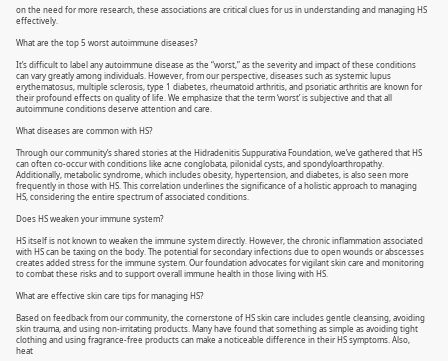on the need for more research, these associations are critical clues for us in understanding and managing HS effectively.

What are the top 5 worst autoimmune diseases?

It’s difficult to label any autoimmune disease as the “worst,” as the severity and impact of these conditions can vary greatly among individuals. However, from our perspective, diseases such as systemic lupus erythematosus, multiple sclerosis, type 1 diabetes, rheumatoid arthritis, and psoriatic arthritis are known for their profound effects on quality of life. We emphasize that the term ‘worst’ is subjective and that all autoimmune conditions deserve attention and care.

What diseases are common with HS?

Through our community’s shared stories at the Hidradenitis Suppurativa Foundation, we’ve gathered that HS can often co-occur with conditions like acne conglobata, pilonidal cysts, and spondyloarthropathy. Additionally, metabolic syndrome, which includes obesity, hypertension, and diabetes, is also seen more frequently in those with HS. This correlation underlines the significance of a holistic approach to managing HS, considering the entire spectrum of associated conditions.

Does HS weaken your immune system?

HS itself is not known to weaken the immune system directly. However, the chronic inflammation associated with HS can be taxing on the body. The potential for secondary infections due to open wounds or abscesses creates added stress for the immune system. Our foundation advocates for vigilant skin care and monitoring to combat these risks and to support overall immune health in those living with HS.

What are effective skin care tips for managing HS?

Based on feedback from our community, the cornerstone of HS skin care includes gentle cleansing, avoiding skin trauma, and using non-irritating products. Many have found that something as simple as avoiding tight clothing and using fragrance-free products can make a noticeable difference in their HS symptoms. Also, heat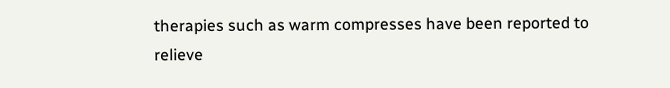therapies such as warm compresses have been reported to relieve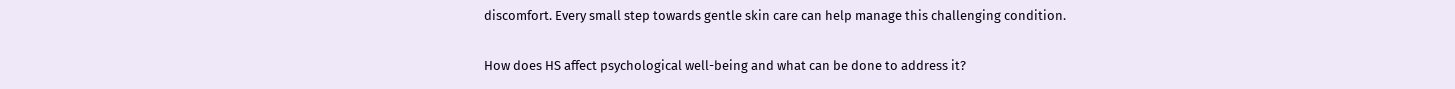discomfort. Every small step towards gentle skin care can help manage this challenging condition.

How does HS affect psychological well-being and what can be done to address it?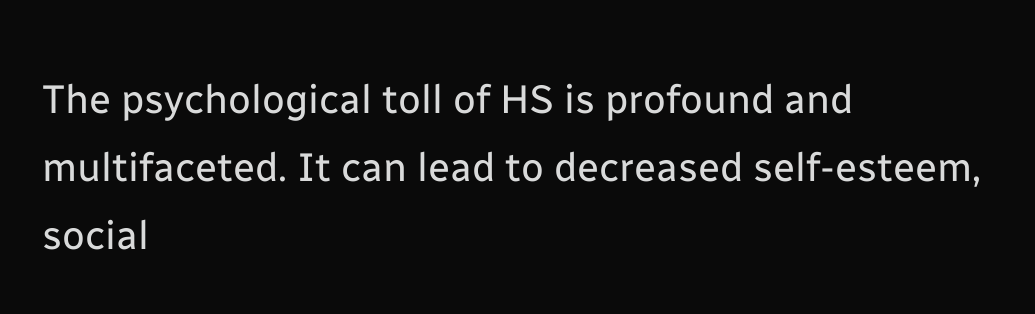The psychological toll of HS is profound and multifaceted. It can lead to decreased self-esteem, social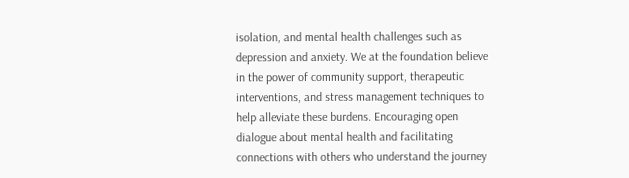isolation, and mental health challenges such as depression and anxiety. We at the foundation believe in the power of community support, therapeutic interventions, and stress management techniques to help alleviate these burdens. Encouraging open dialogue about mental health and facilitating connections with others who understand the journey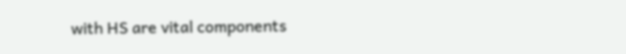with HS are vital components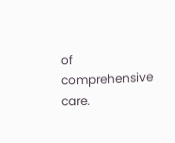of comprehensive care.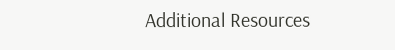Additional Resources